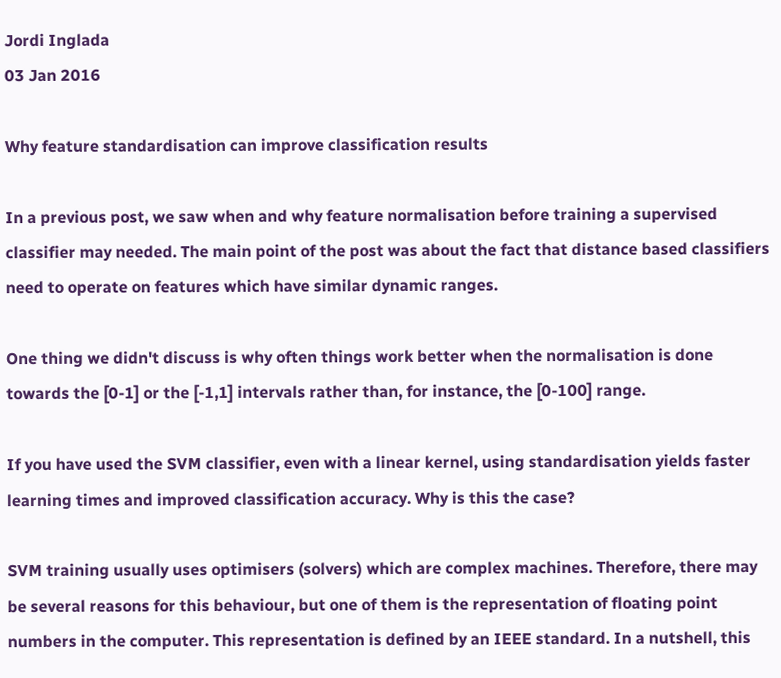Jordi Inglada
03 Jan 2016

Why feature standardisation can improve classification results

In a previous post, we saw when and why feature normalisation before training a supervised classifier may needed. The main point of the post was about the fact that distance based classifiers need to operate on features which have similar dynamic ranges.

One thing we didn't discuss is why often things work better when the normalisation is done towards the [0-1] or the [-1,1] intervals rather than, for instance, the [0-100] range.

If you have used the SVM classifier, even with a linear kernel, using standardisation yields faster learning times and improved classification accuracy. Why is this the case?

SVM training usually uses optimisers (solvers) which are complex machines. Therefore, there may be several reasons for this behaviour, but one of them is the representation of floating point numbers in the computer. This representation is defined by an IEEE standard. In a nutshell, this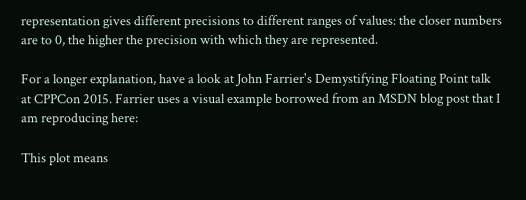representation gives different precisions to different ranges of values: the closer numbers are to 0, the higher the precision with which they are represented.

For a longer explanation, have a look at John Farrier's Demystifying Floating Point talk at CPPCon 2015. Farrier uses a visual example borrowed from an MSDN blog post that I am reproducing here:

This plot means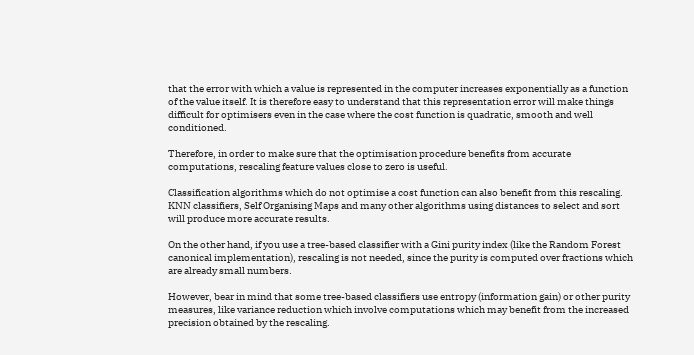that the error with which a value is represented in the computer increases exponentially as a function of the value itself. It is therefore easy to understand that this representation error will make things difficult for optimisers even in the case where the cost function is quadratic, smooth and well conditioned.

Therefore, in order to make sure that the optimisation procedure benefits from accurate computations, rescaling feature values close to zero is useful.

Classification algorithms which do not optimise a cost function can also benefit from this rescaling. KNN classifiers, Self Organising Maps and many other algorithms using distances to select and sort will produce more accurate results.

On the other hand, if you use a tree-based classifier with a Gini purity index (like the Random Forest canonical implementation), rescaling is not needed, since the purity is computed over fractions which are already small numbers.

However, bear in mind that some tree-based classifiers use entropy (information gain) or other purity measures, like variance reduction which involve computations which may benefit from the increased precision obtained by the rescaling.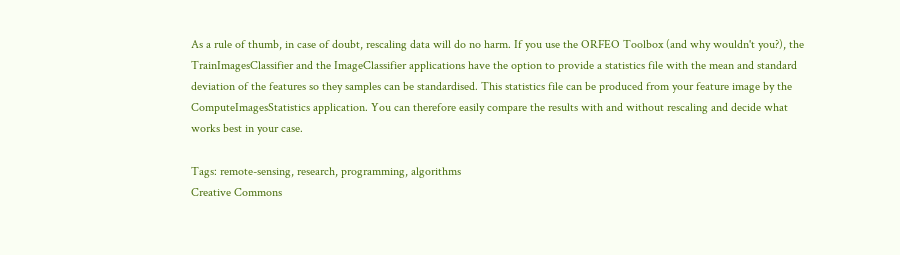As a rule of thumb, in case of doubt, rescaling data will do no harm. If you use the ORFEO Toolbox (and why wouldn't you?), the TrainImagesClassifier and the ImageClassifier applications have the option to provide a statistics file with the mean and standard deviation of the features so they samples can be standardised. This statistics file can be produced from your feature image by the ComputeImagesStatistics application. You can therefore easily compare the results with and without rescaling and decide what works best in your case.

Tags: remote-sensing, research, programming, algorithms
Creative Commons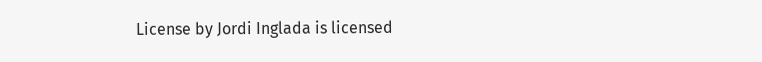License by Jordi Inglada is licensed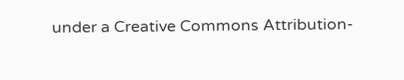under a Creative Commons Attribution-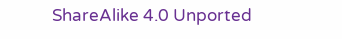ShareAlike 4.0 Unported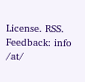License. RSS. Feedback: info /at/